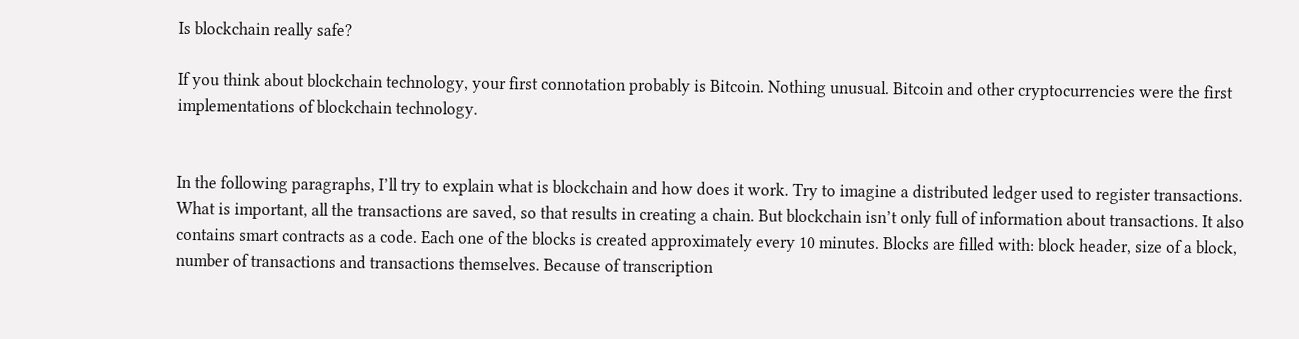Is blockchain really safe?

If you think about blockchain technology, your first connotation probably is Bitcoin. Nothing unusual. Bitcoin and other cryptocurrencies were the first implementations of blockchain technology.


In the following paragraphs, I’ll try to explain what is blockchain and how does it work. Try to imagine a distributed ledger used to register transactions. What is important, all the transactions are saved, so that results in creating a chain. But blockchain isn’t only full of information about transactions. It also contains smart contracts as a code. Each one of the blocks is created approximately every 10 minutes. Blocks are filled with: block header, size of a block, number of transactions and transactions themselves. Because of transcription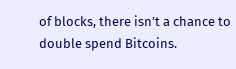of blocks, there isn’t a chance to double spend Bitcoins.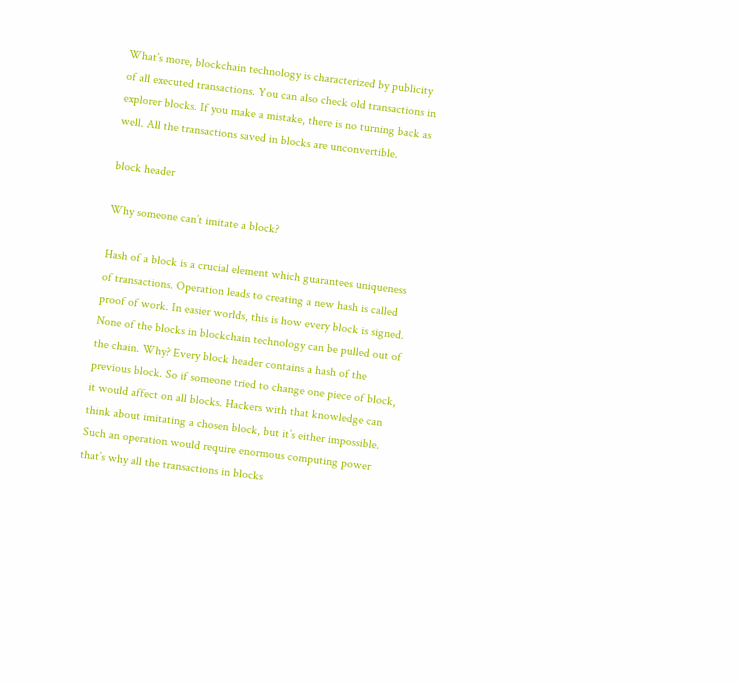What’s more, blockchain technology is characterized by publicity of all executed transactions. You can also check old transactions in explorer blocks. If you make a mistake, there is no turning back as well. All the transactions saved in blocks are unconvertible.

block header

Why someone can’t imitate a block?

Hash of a block is a crucial element which guarantees uniqueness of transactions. Operation leads to creating a new hash is called proof of work. In easier worlds, this is how every block is signed. None of the blocks in blockchain technology can be pulled out of the chain. Why? Every block header contains a hash of the previous block. So if someone tried to change one piece of block, it would affect on all blocks. Hackers with that knowledge can think about imitating a chosen block, but it’s either impossible. Such an operation would require enormous computing power that’s why all the transactions in blocks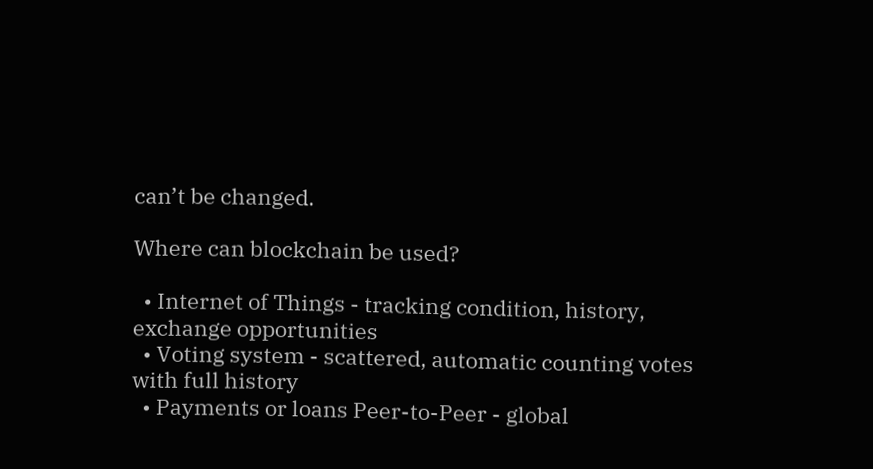can’t be changed.

Where can blockchain be used?

  • Internet of Things - tracking condition, history, exchange opportunities
  • Voting system - scattered, automatic counting votes with full history
  • Payments or loans Peer-to-Peer - global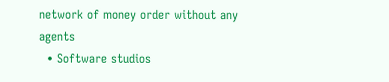network of money order without any agents
  • Software studios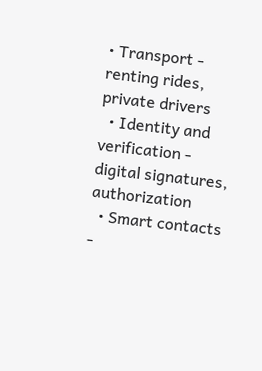• Transport - renting rides, private drivers
  • Identity and verification - digital signatures, authorization
  • Smart contacts -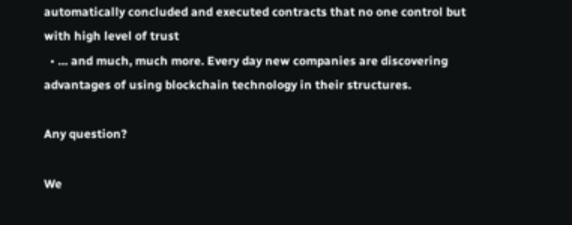automatically concluded and executed contracts that no one control but with high level of trust
  • … and much, much more. Every day new companies are discovering advantages of using blockchain technology in their structures.

Any question?

We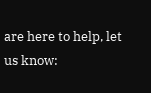are here to help, let us know: